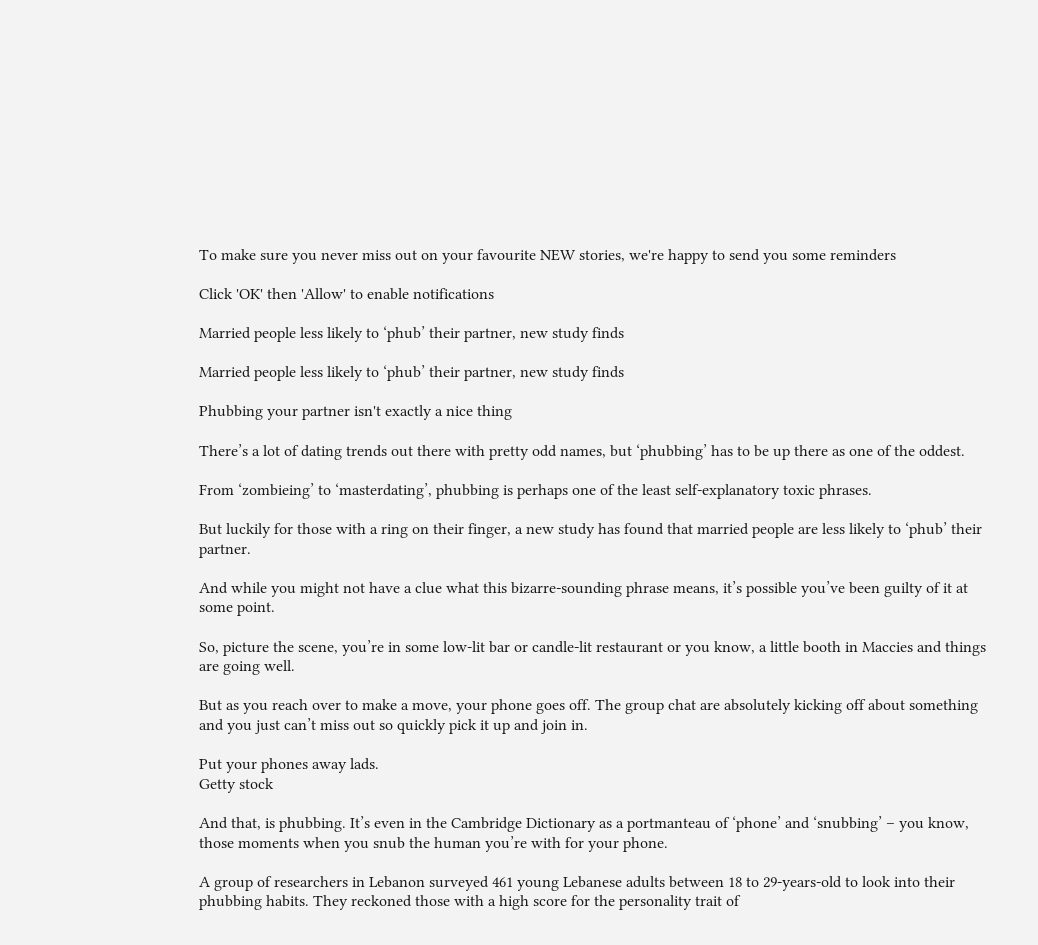To make sure you never miss out on your favourite NEW stories, we're happy to send you some reminders

Click 'OK' then 'Allow' to enable notifications

Married people less likely to ‘phub’ their partner, new study finds

Married people less likely to ‘phub’ their partner, new study finds

Phubbing your partner isn't exactly a nice thing

There’s a lot of dating trends out there with pretty odd names, but ‘phubbing’ has to be up there as one of the oddest.

From ‘zombieing’ to ‘masterdating’, phubbing is perhaps one of the least self-explanatory toxic phrases.

But luckily for those with a ring on their finger, a new study has found that married people are less likely to ‘phub’ their partner.

And while you might not have a clue what this bizarre-sounding phrase means, it’s possible you’ve been guilty of it at some point.

So, picture the scene, you’re in some low-lit bar or candle-lit restaurant or you know, a little booth in Maccies and things are going well.

But as you reach over to make a move, your phone goes off. The group chat are absolutely kicking off about something and you just can’t miss out so quickly pick it up and join in.

Put your phones away lads.
Getty stock

And that, is phubbing. It’s even in the Cambridge Dictionary as a portmanteau of ‘phone’ and ‘snubbing’ – you know, those moments when you snub the human you’re with for your phone.

A group of researchers in Lebanon surveyed 461 young Lebanese adults between 18 to 29-years-old to look into their phubbing habits. They reckoned those with a high score for the personality trait of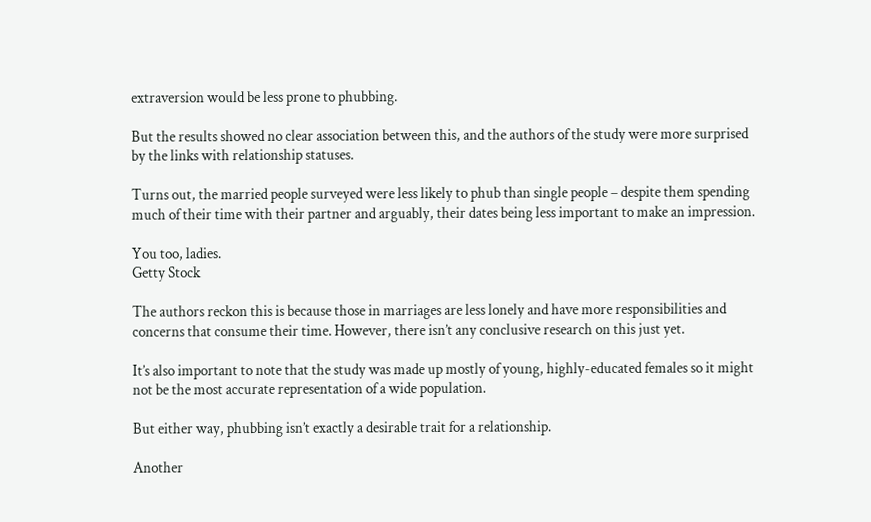extraversion would be less prone to phubbing.

But the results showed no clear association between this, and the authors of the study were more surprised by the links with relationship statuses.

Turns out, the married people surveyed were less likely to phub than single people – despite them spending much of their time with their partner and arguably, their dates being less important to make an impression.

You too, ladies.
Getty Stock

The authors reckon this is because those in marriages are less lonely and have more responsibilities and concerns that consume their time. However, there isn’t any conclusive research on this just yet.

It’s also important to note that the study was made up mostly of young, highly-educated females so it might not be the most accurate representation of a wide population.

But either way, phubbing isn’t exactly a desirable trait for a relationship.

Another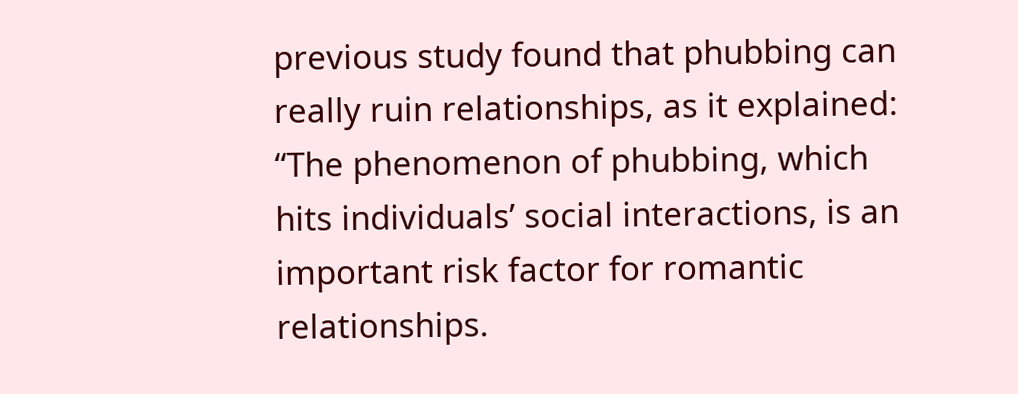previous study found that phubbing can really ruin relationships, as it explained: “The phenomenon of phubbing, which hits individuals’ social interactions, is an important risk factor for romantic relationships.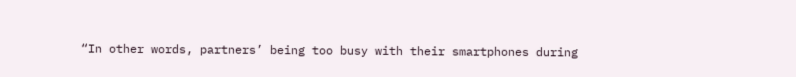“In other words, partners’ being too busy with their smartphones during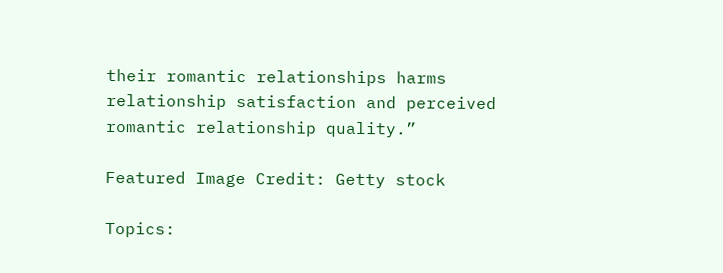their romantic relationships harms relationship satisfaction and perceived romantic relationship quality.”

Featured Image Credit: Getty stock

Topics: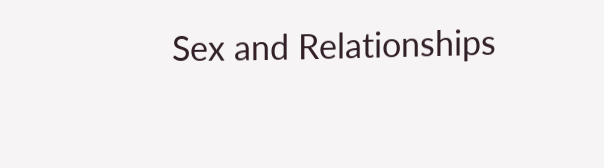Sex and Relationships